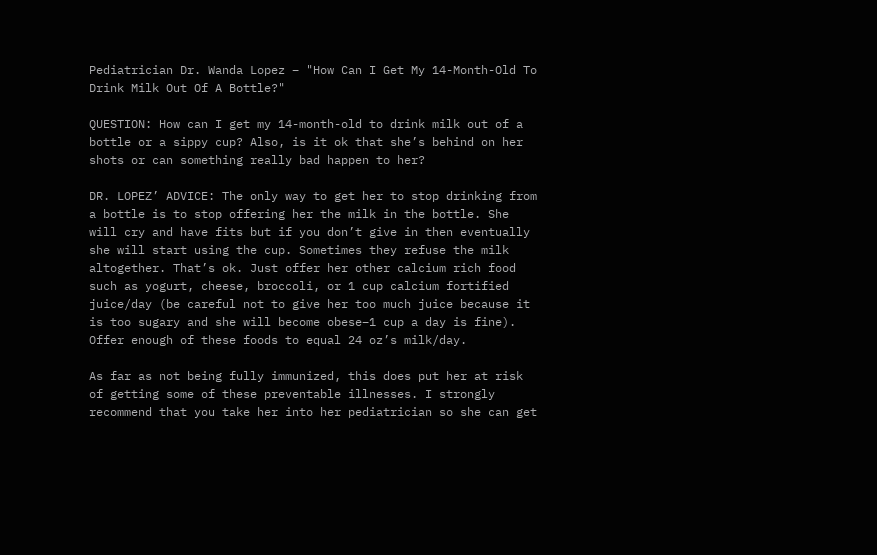Pediatrician Dr. Wanda Lopez – "How Can I Get My 14-Month-Old To Drink Milk Out Of A Bottle?"

QUESTION: How can I get my 14-month-old to drink milk out of a bottle or a sippy cup? Also, is it ok that she’s behind on her shots or can something really bad happen to her?

DR. LOPEZ’ ADVICE: The only way to get her to stop drinking from a bottle is to stop offering her the milk in the bottle. She will cry and have fits but if you don’t give in then eventually she will start using the cup. Sometimes they refuse the milk altogether. That’s ok. Just offer her other calcium rich food such as yogurt, cheese, broccoli, or 1 cup calcium fortified juice/day (be careful not to give her too much juice because it is too sugary and she will become obese–1 cup a day is fine). Offer enough of these foods to equal 24 oz’s milk/day.

As far as not being fully immunized, this does put her at risk of getting some of these preventable illnesses. I strongly recommend that you take her into her pediatrician so she can get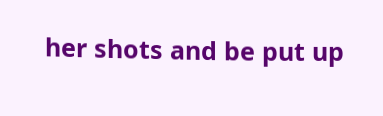her shots and be put up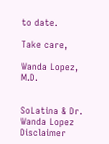to date.

Take care,

Wanda Lopez, M.D.


SoLatina & Dr. Wanda Lopez Disclaimer